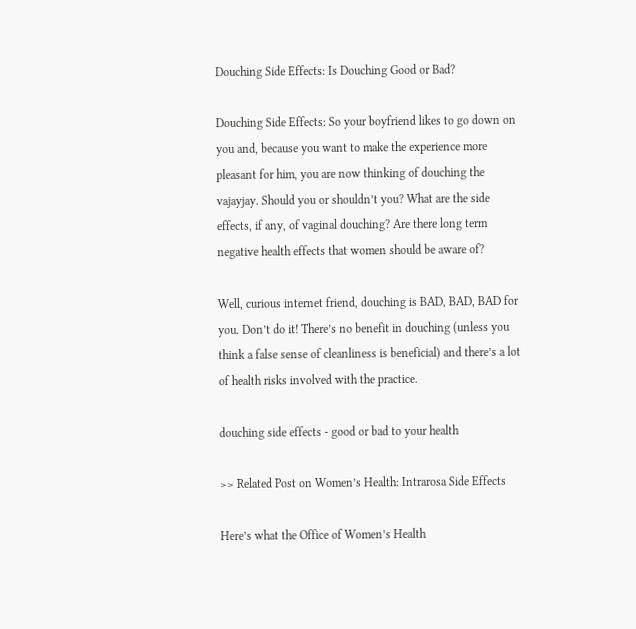Douching Side Effects: Is Douching Good or Bad?

Douching Side Effects: So your boyfriend likes to go down on you and, because you want to make the experience more pleasant for him, you are now thinking of douching the vajayjay. Should you or shouldn’t you? What are the side effects, if any, of vaginal douching? Are there long term negative health effects that women should be aware of?

Well, curious internet friend, douching is BAD, BAD, BAD for you. Don’t do it! There’s no benefit in douching (unless you think a false sense of cleanliness is beneficial) and there’s a lot of health risks involved with the practice.

douching side effects - good or bad to your health

>> Related Post on Women’s Health: Intrarosa Side Effects

Here’s what the Office of Women’s Health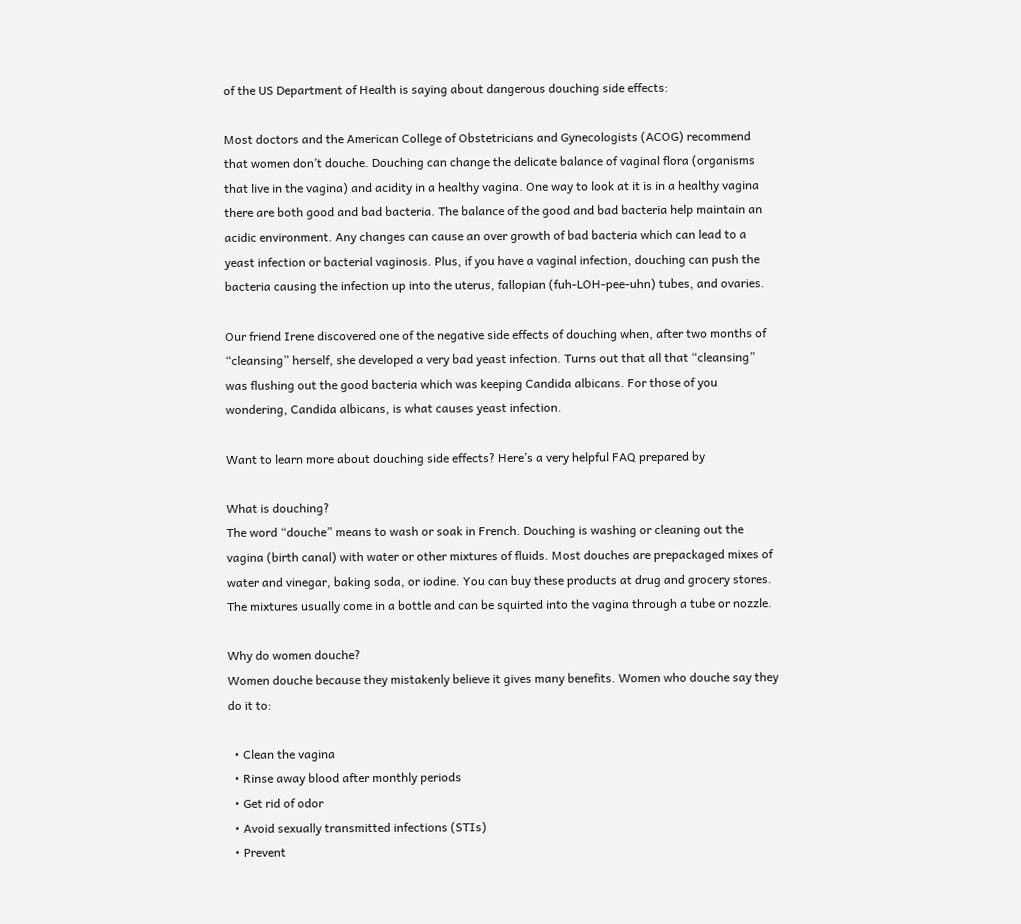of the US Department of Health is saying about dangerous douching side effects:

Most doctors and the American College of Obstetricians and Gynecologists (ACOG) recommend that women don’t douche. Douching can change the delicate balance of vaginal flora (organisms that live in the vagina) and acidity in a healthy vagina. One way to look at it is in a healthy vagina there are both good and bad bacteria. The balance of the good and bad bacteria help maintain an acidic environment. Any changes can cause an over growth of bad bacteria which can lead to a yeast infection or bacterial vaginosis. Plus, if you have a vaginal infection, douching can push the bacteria causing the infection up into the uterus, fallopian (fuh-LOH-pee-uhn) tubes, and ovaries.

Our friend Irene discovered one of the negative side effects of douching when, after two months of “cleansing” herself, she developed a very bad yeast infection. Turns out that all that “cleansing” was flushing out the good bacteria which was keeping Candida albicans. For those of you wondering, Candida albicans, is what causes yeast infection.

Want to learn more about douching side effects? Here’s a very helpful FAQ prepared by

What is douching?
The word “douche” means to wash or soak in French. Douching is washing or cleaning out the vagina (birth canal) with water or other mixtures of fluids. Most douches are prepackaged mixes of water and vinegar, baking soda, or iodine. You can buy these products at drug and grocery stores. The mixtures usually come in a bottle and can be squirted into the vagina through a tube or nozzle.

Why do women douche?
Women douche because they mistakenly believe it gives many benefits. Women who douche say they do it to:

  • Clean the vagina
  • Rinse away blood after monthly periods
  • Get rid of odor
  • Avoid sexually transmitted infections (STIs)
  • Prevent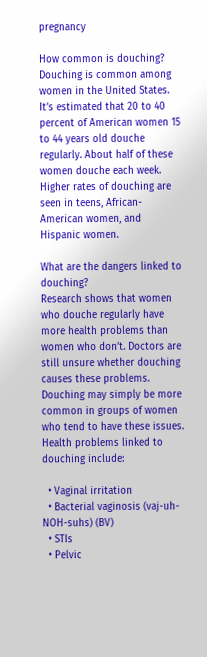pregnancy

How common is douching?
Douching is common among women in the United States. It’s estimated that 20 to 40 percent of American women 15 to 44 years old douche regularly. About half of these women douche each week. Higher rates of douching are seen in teens, African-American women, and Hispanic women.

What are the dangers linked to douching?
Research shows that women who douche regularly have more health problems than women who don’t. Doctors are still unsure whether douching causes these problems. Douching may simply be more common in groups of women who tend to have these issues. Health problems linked to douching include:

  • Vaginal irritation
  • Bacterial vaginosis (vaj-uh-NOH-suhs) (BV)
  • STIs
  • Pelvic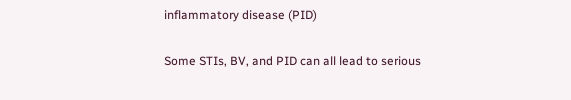inflammatory disease (PID)

Some STIs, BV, and PID can all lead to serious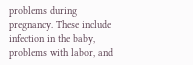problems during pregnancy. These include infection in the baby, problems with labor, and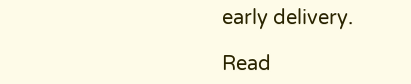early delivery.

Read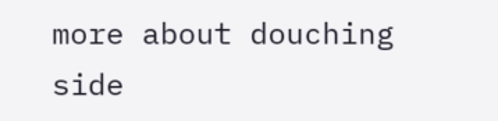more about douching side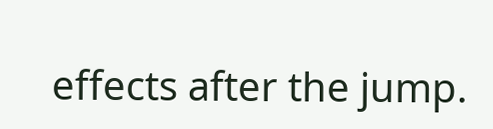effects after the jump.